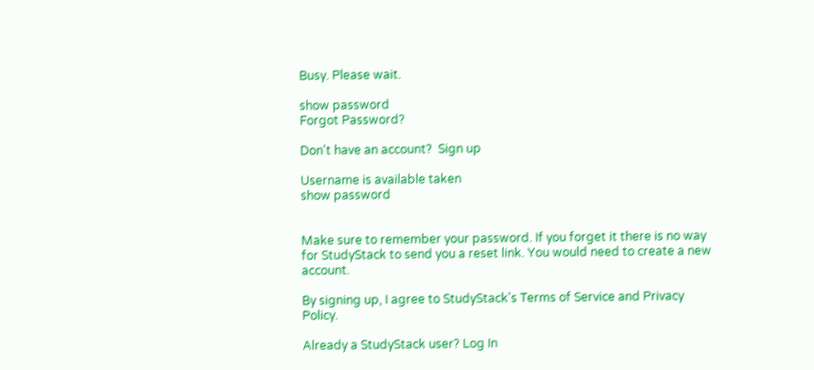Busy. Please wait.

show password
Forgot Password?

Don't have an account?  Sign up

Username is available taken
show password


Make sure to remember your password. If you forget it there is no way for StudyStack to send you a reset link. You would need to create a new account.

By signing up, I agree to StudyStack's Terms of Service and Privacy Policy.

Already a StudyStack user? Log In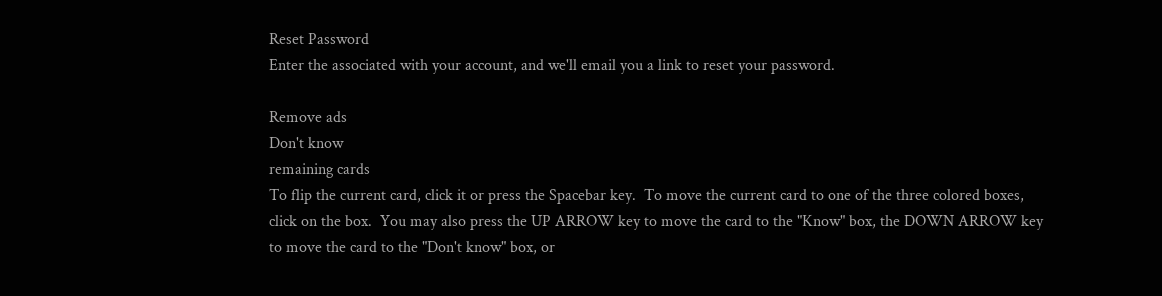Reset Password
Enter the associated with your account, and we'll email you a link to reset your password.

Remove ads
Don't know
remaining cards
To flip the current card, click it or press the Spacebar key.  To move the current card to one of the three colored boxes, click on the box.  You may also press the UP ARROW key to move the card to the "Know" box, the DOWN ARROW key to move the card to the "Don't know" box, or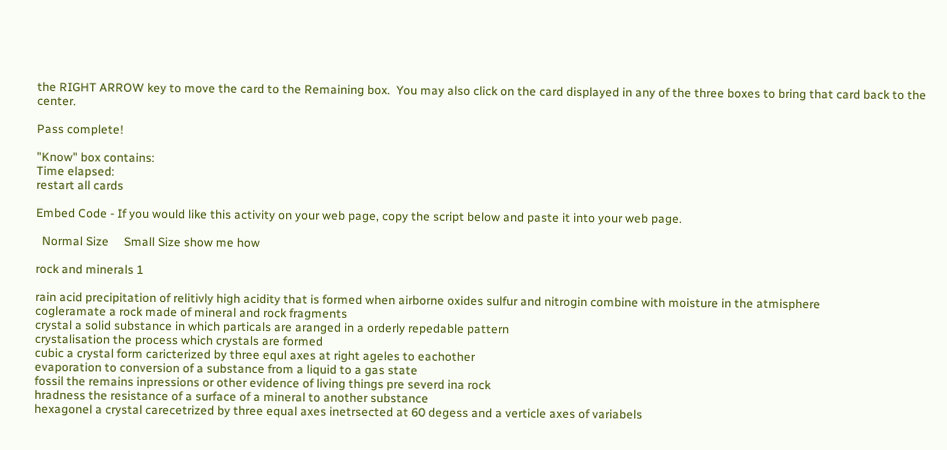the RIGHT ARROW key to move the card to the Remaining box.  You may also click on the card displayed in any of the three boxes to bring that card back to the center.

Pass complete!

"Know" box contains:
Time elapsed:
restart all cards

Embed Code - If you would like this activity on your web page, copy the script below and paste it into your web page.

  Normal Size     Small Size show me how

rock and minerals 1

rain acid precipitation of relitivly high acidity that is formed when airborne oxides sulfur and nitrogin combine with moisture in the atmisphere
cogleramate a rock made of mineral and rock fragments
crystal a solid substance in which particals are aranged in a orderly repedable pattern
crystalisation the process which crystals are formed
cubic a crystal form caricterized by three equl axes at right ageles to eachother
evaporation to conversion of a substance from a liquid to a gas state
fossil the remains inpressions or other evidence of living things pre severd ina rock
hradness the resistance of a surface of a mineral to another substance
hexagonel a crystal carecetrized by three equal axes inetrsected at 60 degess and a verticle axes of variabels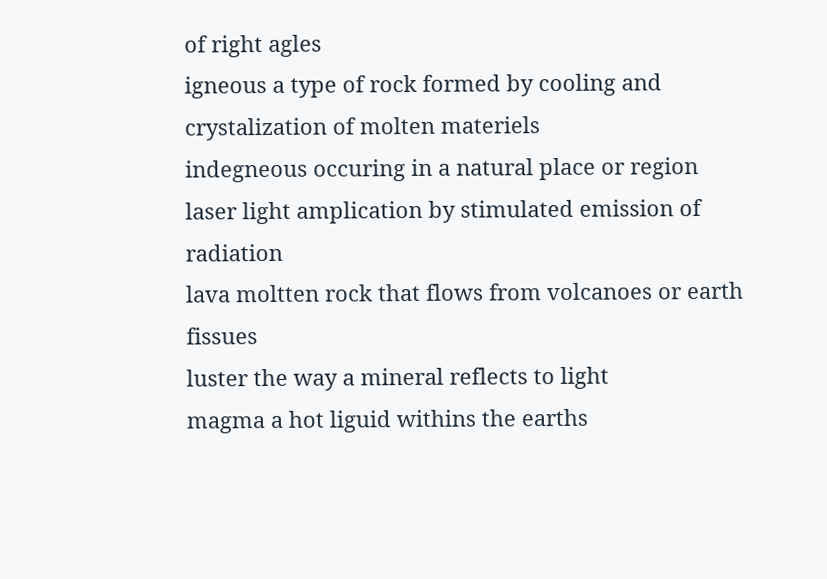of right agles
igneous a type of rock formed by cooling and crystalization of molten materiels
indegneous occuring in a natural place or region
laser light amplication by stimulated emission of radiation
lava moltten rock that flows from volcanoes or earth fissues
luster the way a mineral reflects to light
magma a hot liguid withins the earths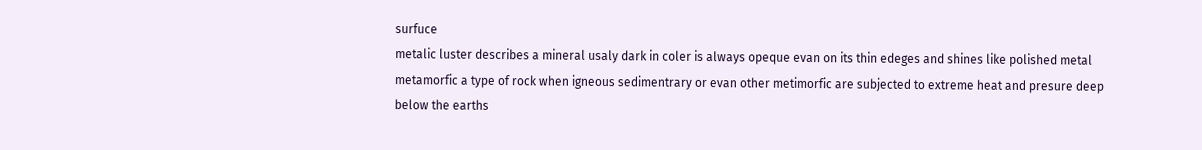surfuce
metalic luster describes a mineral usaly dark in coler is always opeque evan on its thin edeges and shines like polished metal
metamorfic a type of rock when igneous sedimentrary or evan other metimorfic are subjected to extreme heat and presure deep below the earths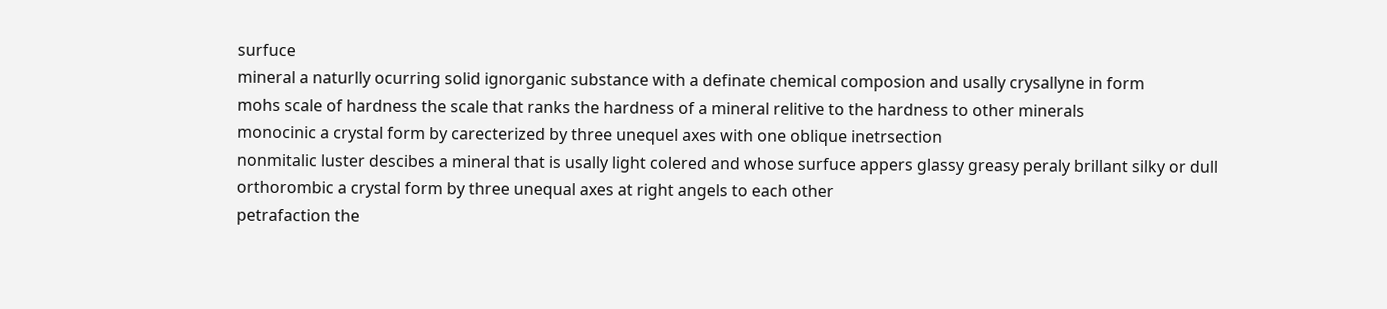surfuce
mineral a naturlly ocurring solid ignorganic substance with a definate chemical composion and usally crysallyne in form
mohs scale of hardness the scale that ranks the hardness of a mineral relitive to the hardness to other minerals
monocinic a crystal form by carecterized by three unequel axes with one oblique inetrsection
nonmitalic luster descibes a mineral that is usally light colered and whose surfuce appers glassy greasy peraly brillant silky or dull
orthorombic a crystal form by three unequal axes at right angels to each other
petrafaction the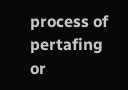process of pertafing or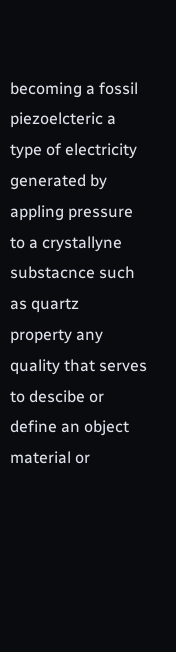becoming a fossil
piezoelcteric a type of electricity generated by appling pressure to a crystallyne substacnce such as quartz
property any quality that serves to descibe or define an object material or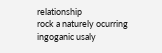relationship
rock a naturely ocurring ingoganic usaly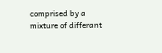comprised by a mixture of differant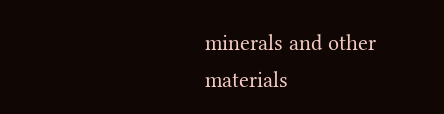minerals and other materials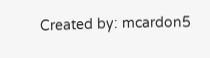Created by: mcardon5